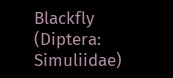Blackfly (Diptera: Simuliidae)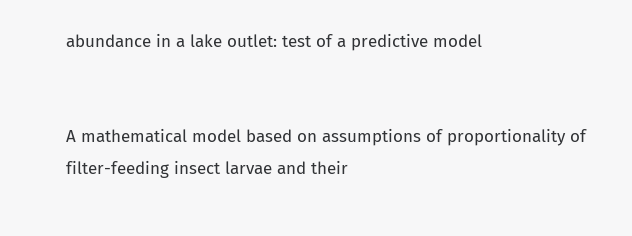abundance in a lake outlet: test of a predictive model


A mathematical model based on assumptions of proportionality of filter-feeding insect larvae and their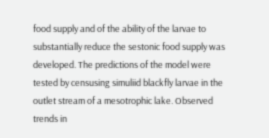food supply and of the ability of the larvae to substantially reduce the sestonic food supply was developed. The predictions of the model were tested by censusing simuliid blackfly larvae in the outlet stream of a mesotrophic lake. Observed trends in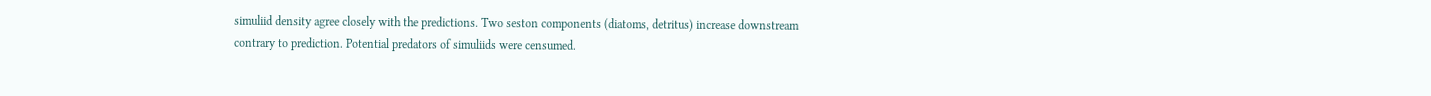simuliid density agree closely with the predictions. Two seston components (diatoms, detritus) increase downstream contrary to prediction. Potential predators of simuliids were censumed.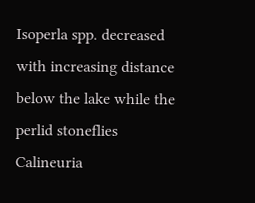Isoperla spp. decreased with increasing distance below the lake while the perlid stoneflies Calineuria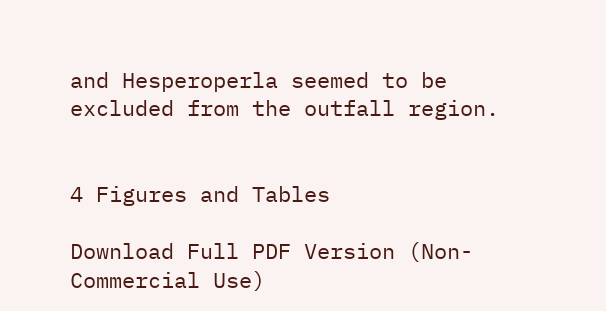and Hesperoperla seemed to be excluded from the outfall region.


4 Figures and Tables

Download Full PDF Version (Non-Commercial Use)